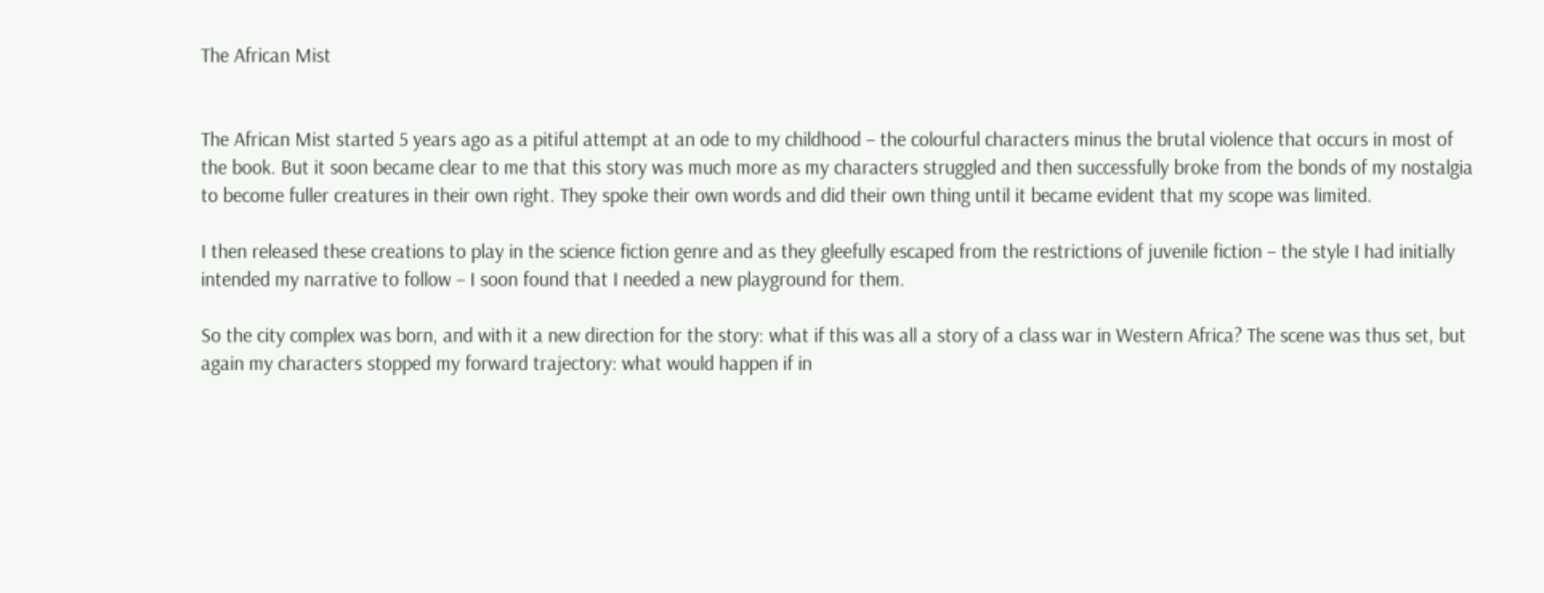The African Mist


The African Mist started 5 years ago as a pitiful attempt at an ode to my childhood – the colourful characters minus the brutal violence that occurs in most of the book. But it soon became clear to me that this story was much more as my characters struggled and then successfully broke from the bonds of my nostalgia to become fuller creatures in their own right. They spoke their own words and did their own thing until it became evident that my scope was limited.

I then released these creations to play in the science fiction genre and as they gleefully escaped from the restrictions of juvenile fiction – the style I had initially intended my narrative to follow – I soon found that I needed a new playground for them.

So the city complex was born, and with it a new direction for the story: what if this was all a story of a class war in Western Africa? The scene was thus set, but again my characters stopped my forward trajectory: what would happen if in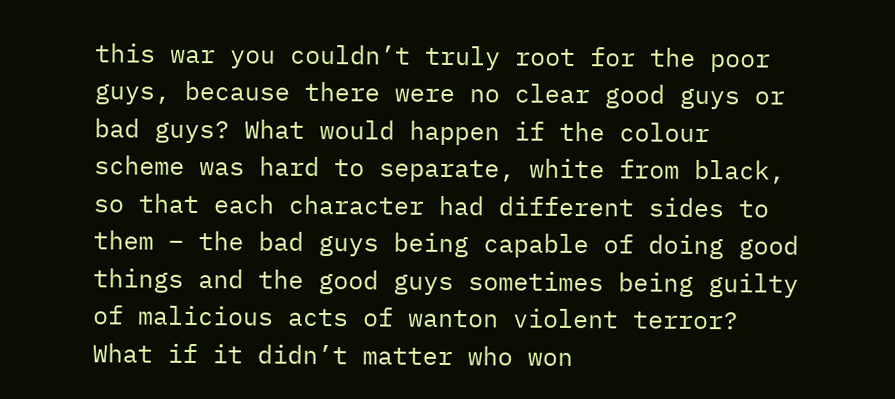this war you couldn’t truly root for the poor guys, because there were no clear good guys or bad guys? What would happen if the colour scheme was hard to separate, white from black, so that each character had different sides to them – the bad guys being capable of doing good things and the good guys sometimes being guilty of malicious acts of wanton violent terror? What if it didn’t matter who won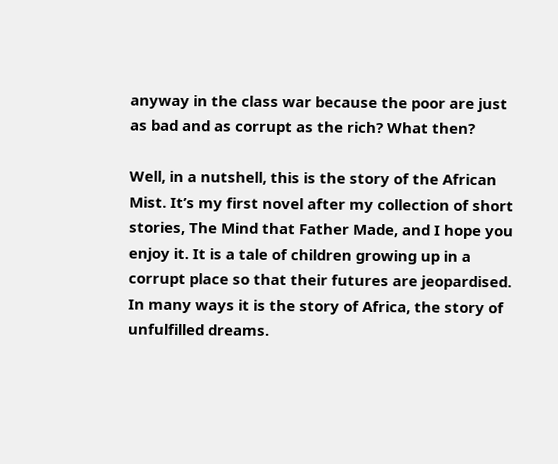anyway in the class war because the poor are just as bad and as corrupt as the rich? What then?

Well, in a nutshell, this is the story of the African Mist. It’s my first novel after my collection of short stories, The Mind that Father Made, and I hope you enjoy it. It is a tale of children growing up in a corrupt place so that their futures are jeopardised. In many ways it is the story of Africa, the story of unfulfilled dreams.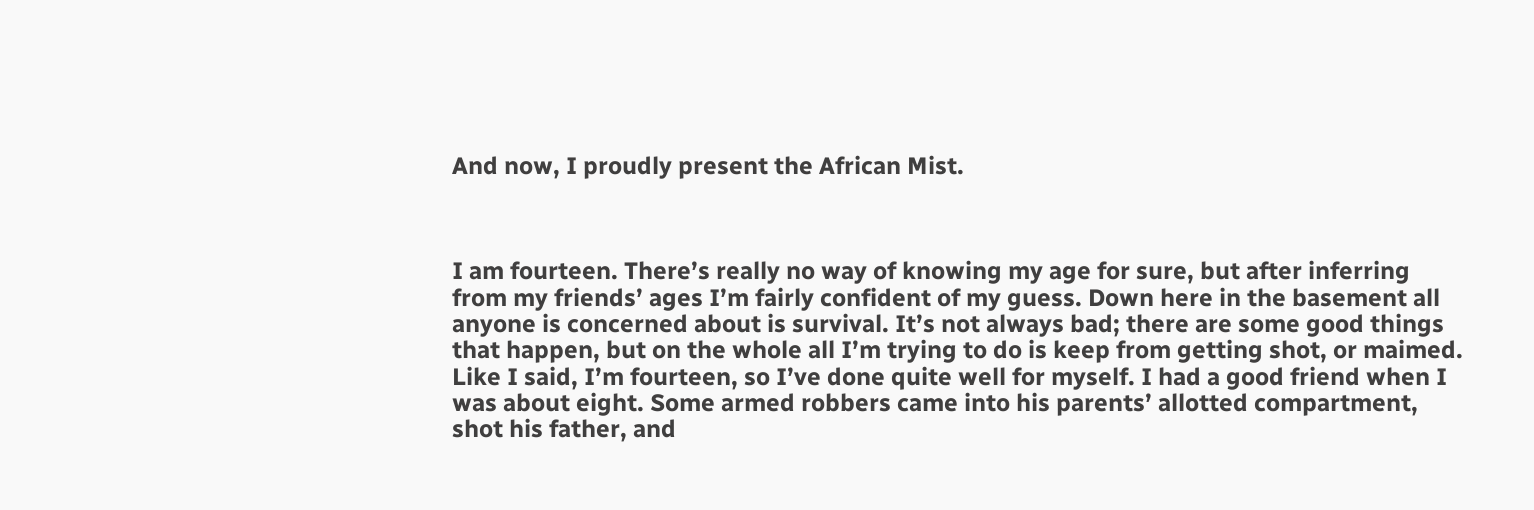And now, I proudly present the African Mist.



I am fourteen. There’s really no way of knowing my age for sure, but after inferring from my friends’ ages I’m fairly confident of my guess. Down here in the basement all anyone is concerned about is survival. It’s not always bad; there are some good things that happen, but on the whole all I’m trying to do is keep from getting shot, or maimed. Like I said, I’m fourteen, so I’ve done quite well for myself. I had a good friend when I was about eight. Some armed robbers came into his parents’ allotted compartment, shot his father, and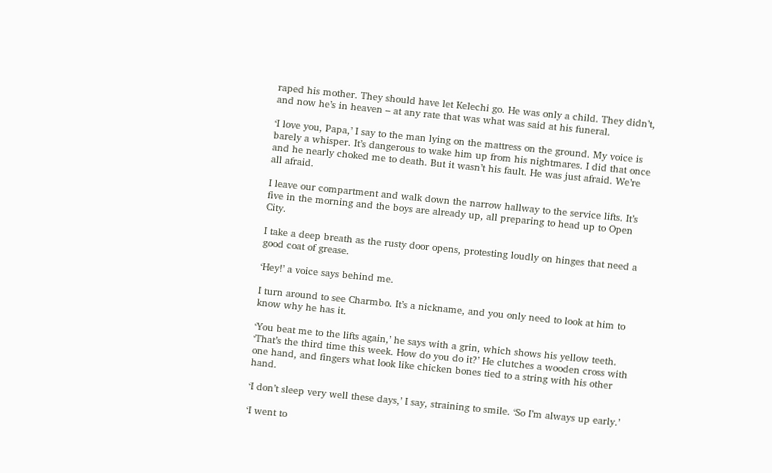raped his mother. They should have let Kelechi go. He was only a child. They didn’t, and now he’s in heaven – at any rate that was what was said at his funeral.

‘I love you, Papa,’ I say to the man lying on the mattress on the ground. My voice is barely a whisper. It’s dangerous to wake him up from his nightmares. I did that once and he nearly choked me to death. But it wasn’t his fault. He was just afraid. We’re all afraid.

I leave our compartment and walk down the narrow hallway to the service lifts. It’s five in the morning and the boys are already up, all preparing to head up to Open City.

I take a deep breath as the rusty door opens, protesting loudly on hinges that need a good coat of grease.

‘Hey!’ a voice says behind me.

I turn around to see Charmbo. It’s a nickname, and you only need to look at him to know why he has it.

‘You beat me to the lifts again,’ he says with a grin, which shows his yellow teeth. ‘That’s the third time this week. How do you do it?’ He clutches a wooden cross with one hand, and fingers what look like chicken bones tied to a string with his other hand.

‘I don’t sleep very well these days,’ I say, straining to smile. ‘So I’m always up early.’

‘I went to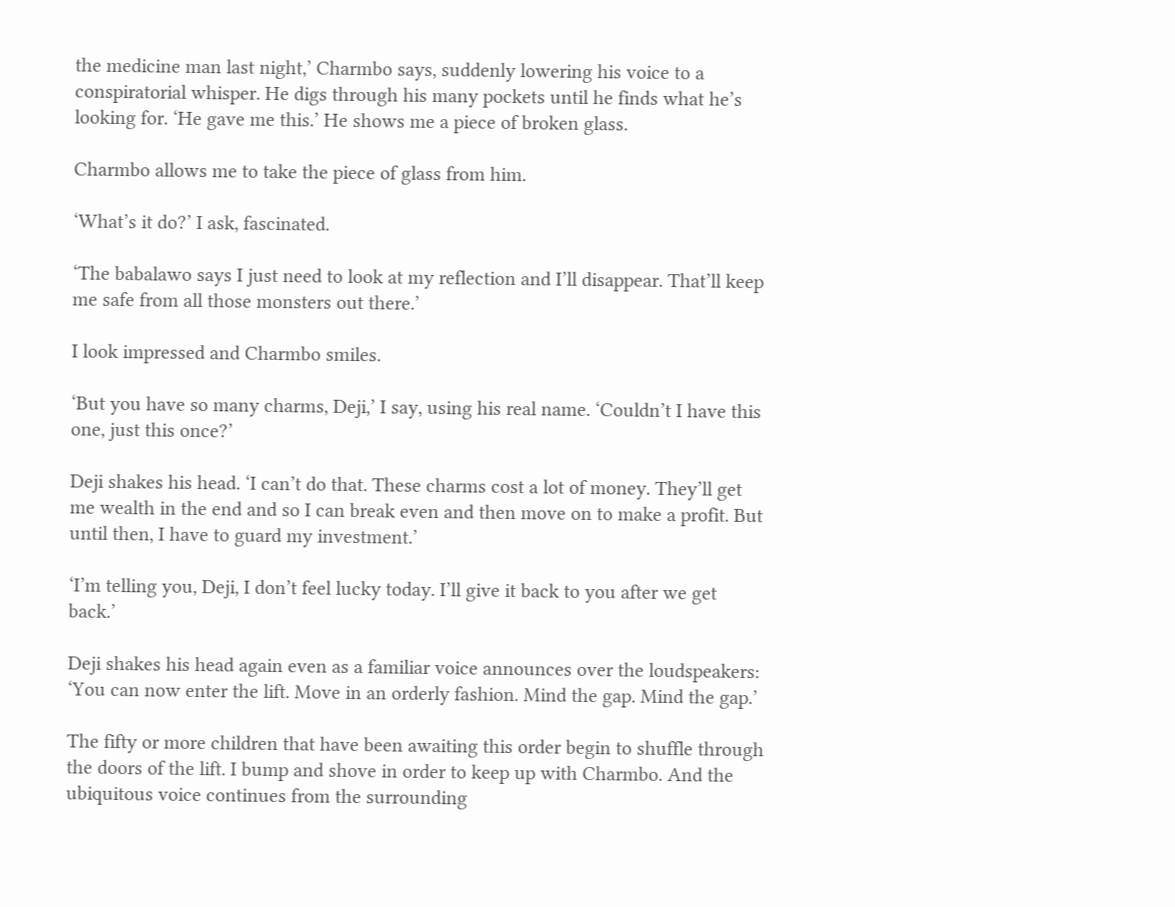the medicine man last night,’ Charmbo says, suddenly lowering his voice to a conspiratorial whisper. He digs through his many pockets until he finds what he’s looking for. ‘He gave me this.’ He shows me a piece of broken glass.

Charmbo allows me to take the piece of glass from him.

‘What’s it do?’ I ask, fascinated.

‘The babalawo says I just need to look at my reflection and I’ll disappear. That’ll keep me safe from all those monsters out there.’

I look impressed and Charmbo smiles.

‘But you have so many charms, Deji,’ I say, using his real name. ‘Couldn’t I have this one, just this once?’

Deji shakes his head. ‘I can’t do that. These charms cost a lot of money. They’ll get me wealth in the end and so I can break even and then move on to make a profit. But until then, I have to guard my investment.’

‘I’m telling you, Deji, I don’t feel lucky today. I’ll give it back to you after we get back.’

Deji shakes his head again even as a familiar voice announces over the loudspeakers: ‘You can now enter the lift. Move in an orderly fashion. Mind the gap. Mind the gap.’

The fifty or more children that have been awaiting this order begin to shuffle through the doors of the lift. I bump and shove in order to keep up with Charmbo. And the ubiquitous voice continues from the surrounding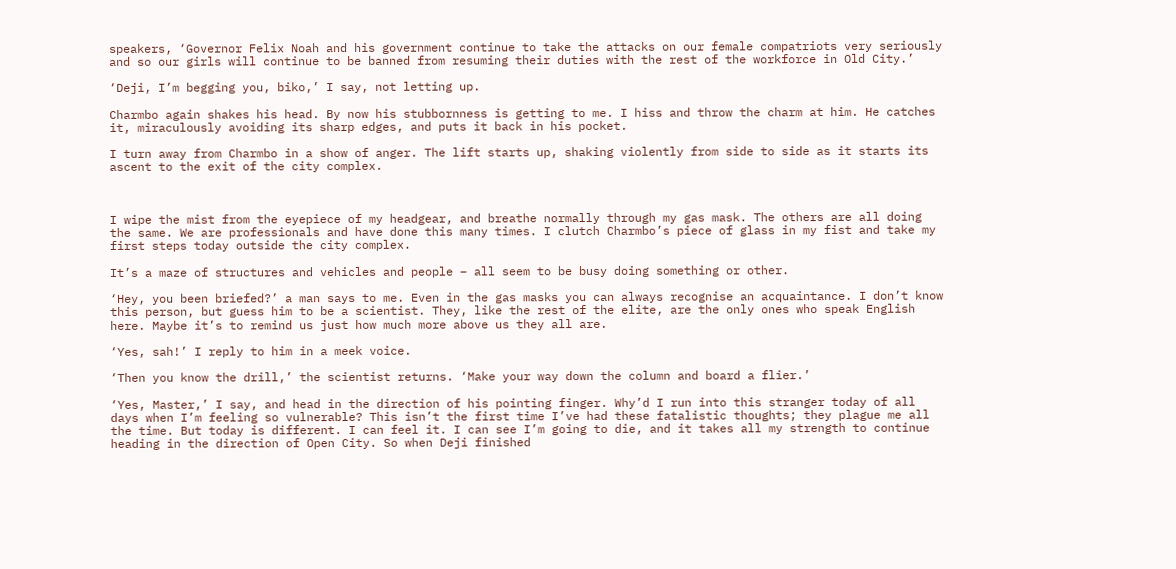speakers, ‘Governor Felix Noah and his government continue to take the attacks on our female compatriots very seriously and so our girls will continue to be banned from resuming their duties with the rest of the workforce in Old City.’

‘Deji, I’m begging you, biko,’ I say, not letting up.

Charmbo again shakes his head. By now his stubbornness is getting to me. I hiss and throw the charm at him. He catches it, miraculously avoiding its sharp edges, and puts it back in his pocket.

I turn away from Charmbo in a show of anger. The lift starts up, shaking violently from side to side as it starts its ascent to the exit of the city complex.



I wipe the mist from the eyepiece of my headgear, and breathe normally through my gas mask. The others are all doing the same. We are professionals and have done this many times. I clutch Charmbo’s piece of glass in my fist and take my first steps today outside the city complex.

It’s a maze of structures and vehicles and people – all seem to be busy doing something or other.

‘Hey, you been briefed?’ a man says to me. Even in the gas masks you can always recognise an acquaintance. I don’t know this person, but guess him to be a scientist. They, like the rest of the elite, are the only ones who speak English here. Maybe it’s to remind us just how much more above us they all are.

‘Yes, sah!’ I reply to him in a meek voice.

‘Then you know the drill,’ the scientist returns. ‘Make your way down the column and board a flier.’

‘Yes, Master,’ I say, and head in the direction of his pointing finger. Why’d I run into this stranger today of all days when I’m feeling so vulnerable? This isn’t the first time I’ve had these fatalistic thoughts; they plague me all the time. But today is different. I can feel it. I can see I’m going to die, and it takes all my strength to continue heading in the direction of Open City. So when Deji finished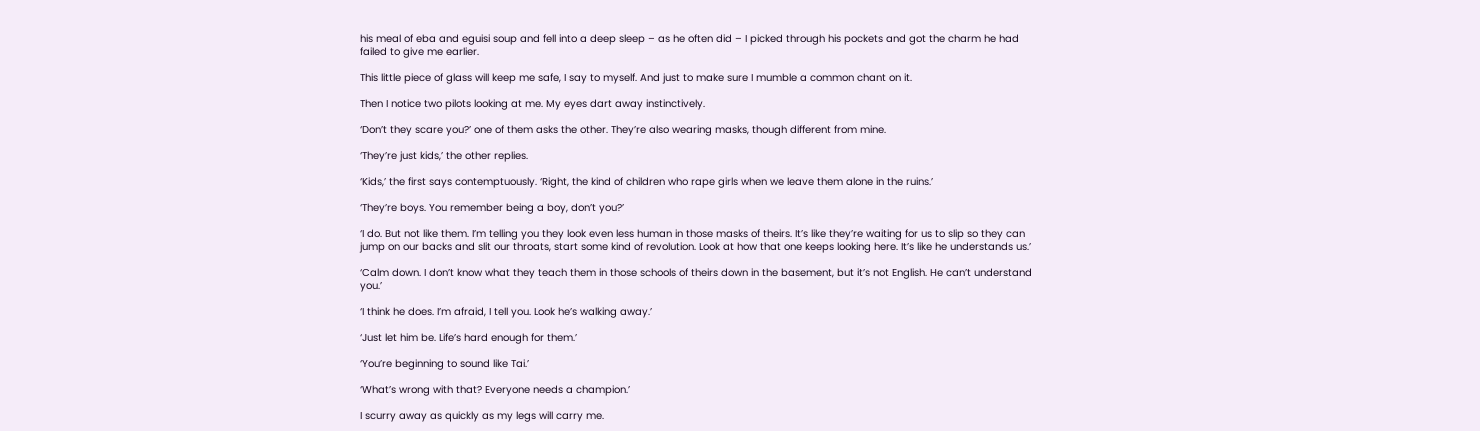his meal of eba and eguisi soup and fell into a deep sleep – as he often did – I picked through his pockets and got the charm he had failed to give me earlier.

This little piece of glass will keep me safe, I say to myself. And just to make sure I mumble a common chant on it.

Then I notice two pilots looking at me. My eyes dart away instinctively.

‘Don’t they scare you?’ one of them asks the other. They’re also wearing masks, though different from mine.

‘They’re just kids,’ the other replies.

‘Kids,’ the first says contemptuously. ‘Right, the kind of children who rape girls when we leave them alone in the ruins.’

‘They’re boys. You remember being a boy, don’t you?’

‘I do. But not like them. I’m telling you they look even less human in those masks of theirs. It’s like they’re waiting for us to slip so they can jump on our backs and slit our throats, start some kind of revolution. Look at how that one keeps looking here. It’s like he understands us.’

‘Calm down. I don’t know what they teach them in those schools of theirs down in the basement, but it’s not English. He can’t understand you.’

‘I think he does. I’m afraid, I tell you. Look he’s walking away.’

‘Just let him be. Life’s hard enough for them.’

‘You’re beginning to sound like Tai.’

‘What’s wrong with that? Everyone needs a champion.’

I scurry away as quickly as my legs will carry me.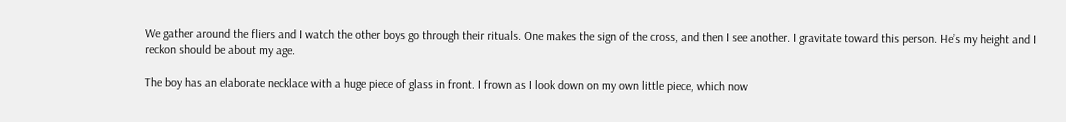We gather around the fliers and I watch the other boys go through their rituals. One makes the sign of the cross, and then I see another. I gravitate toward this person. He’s my height and I reckon should be about my age.

The boy has an elaborate necklace with a huge piece of glass in front. I frown as I look down on my own little piece, which now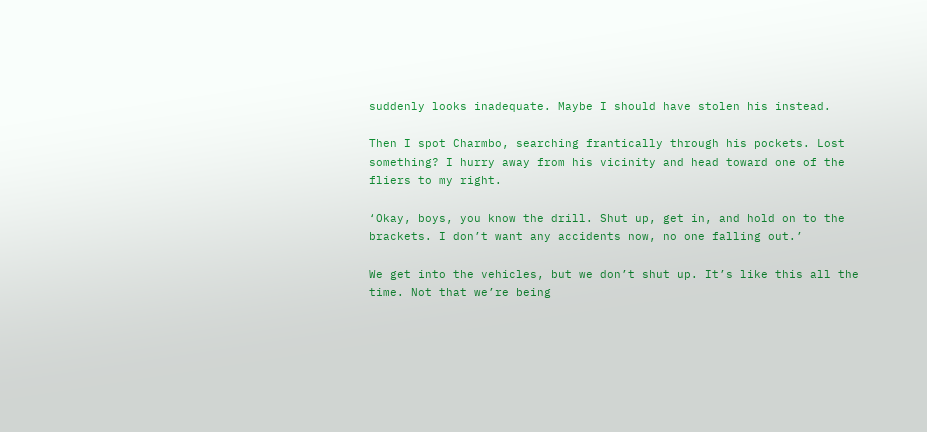suddenly looks inadequate. Maybe I should have stolen his instead.

Then I spot Charmbo, searching frantically through his pockets. Lost something? I hurry away from his vicinity and head toward one of the fliers to my right.

‘Okay, boys, you know the drill. Shut up, get in, and hold on to the brackets. I don’t want any accidents now, no one falling out.’

We get into the vehicles, but we don’t shut up. It’s like this all the time. Not that we’re being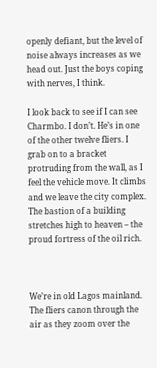openly defiant, but the level of noise always increases as we head out. Just the boys coping with nerves, I think.

I look back to see if I can see Charmbo. I don’t. He’s in one of the other twelve fliers. I grab on to a bracket protruding from the wall, as I feel the vehicle move. It climbs and we leave the city complex. The bastion of a building stretches high to heaven – the proud fortress of the oil rich.



We’re in old Lagos mainland. The fliers canon through the air as they zoom over the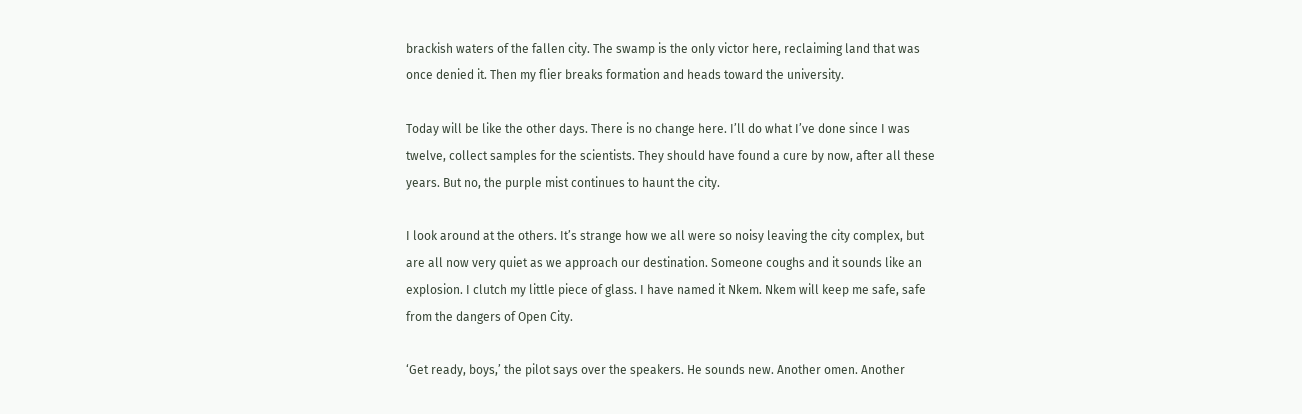brackish waters of the fallen city. The swamp is the only victor here, reclaiming land that was once denied it. Then my flier breaks formation and heads toward the university.

Today will be like the other days. There is no change here. I’ll do what I’ve done since I was twelve, collect samples for the scientists. They should have found a cure by now, after all these years. But no, the purple mist continues to haunt the city.

I look around at the others. It’s strange how we all were so noisy leaving the city complex, but are all now very quiet as we approach our destination. Someone coughs and it sounds like an explosion. I clutch my little piece of glass. I have named it Nkem. Nkem will keep me safe, safe from the dangers of Open City.

‘Get ready, boys,’ the pilot says over the speakers. He sounds new. Another omen. Another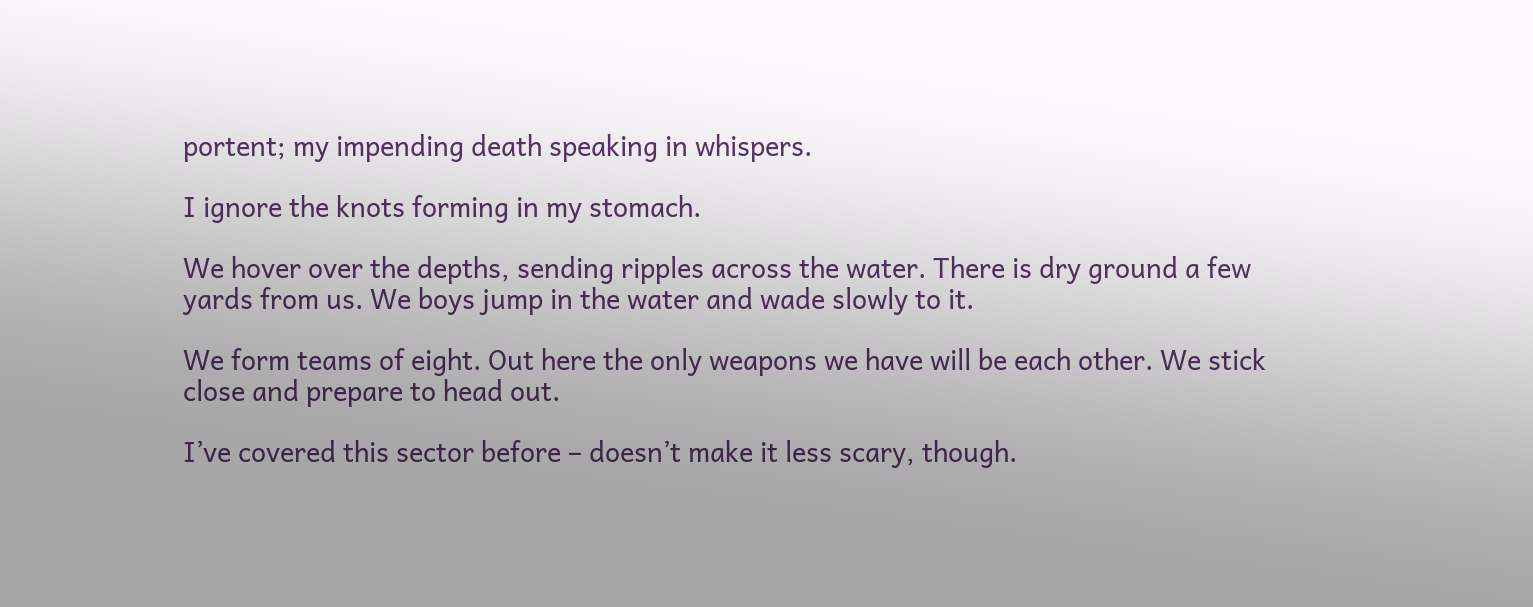portent; my impending death speaking in whispers.

I ignore the knots forming in my stomach.

We hover over the depths, sending ripples across the water. There is dry ground a few yards from us. We boys jump in the water and wade slowly to it.

We form teams of eight. Out here the only weapons we have will be each other. We stick close and prepare to head out.

I’ve covered this sector before – doesn’t make it less scary, though.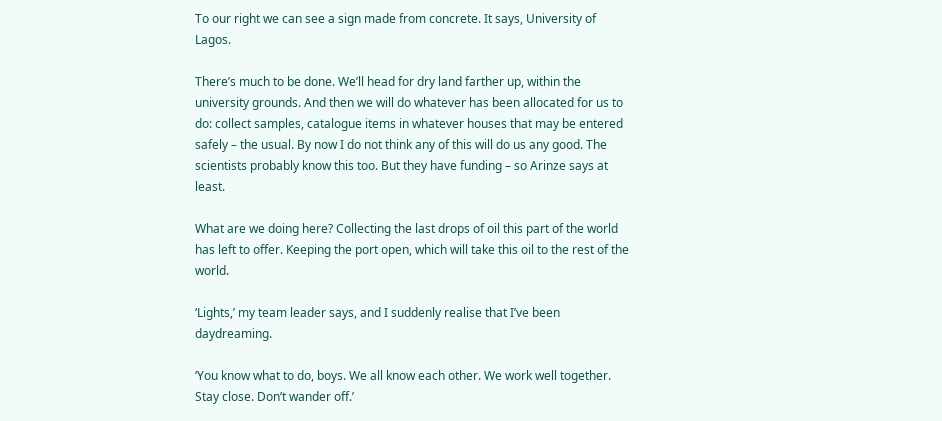To our right we can see a sign made from concrete. It says, University of Lagos.

There’s much to be done. We’ll head for dry land farther up, within the university grounds. And then we will do whatever has been allocated for us to do: collect samples, catalogue items in whatever houses that may be entered safely – the usual. By now I do not think any of this will do us any good. The scientists probably know this too. But they have funding – so Arinze says at least.

What are we doing here? Collecting the last drops of oil this part of the world has left to offer. Keeping the port open, which will take this oil to the rest of the world.

‘Lights,’ my team leader says, and I suddenly realise that I’ve been daydreaming.

‘You know what to do, boys. We all know each other. We work well together. Stay close. Don’t wander off.’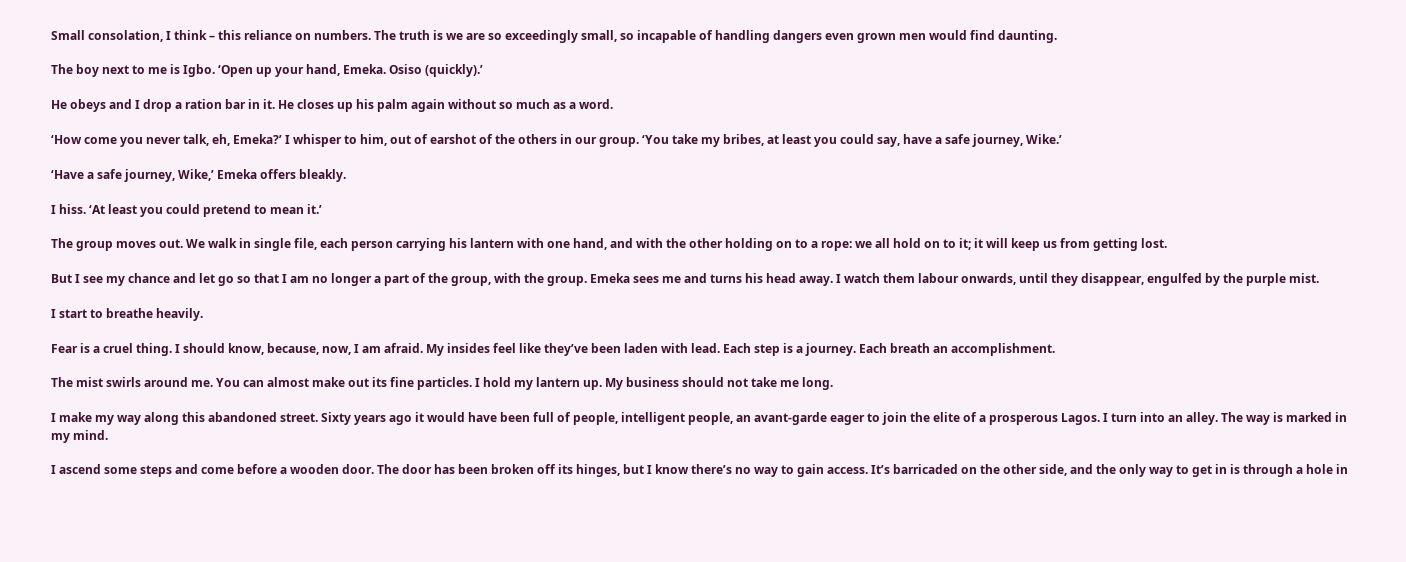Small consolation, I think – this reliance on numbers. The truth is we are so exceedingly small, so incapable of handling dangers even grown men would find daunting.

The boy next to me is Igbo. ‘Open up your hand, Emeka. Osiso (quickly).’

He obeys and I drop a ration bar in it. He closes up his palm again without so much as a word.

‘How come you never talk, eh, Emeka?’ I whisper to him, out of earshot of the others in our group. ‘You take my bribes, at least you could say, have a safe journey, Wike.’

‘Have a safe journey, Wike,’ Emeka offers bleakly.

I hiss. ‘At least you could pretend to mean it.’

The group moves out. We walk in single file, each person carrying his lantern with one hand, and with the other holding on to a rope: we all hold on to it; it will keep us from getting lost.

But I see my chance and let go so that I am no longer a part of the group, with the group. Emeka sees me and turns his head away. I watch them labour onwards, until they disappear, engulfed by the purple mist.

I start to breathe heavily.

Fear is a cruel thing. I should know, because, now, I am afraid. My insides feel like they’ve been laden with lead. Each step is a journey. Each breath an accomplishment.

The mist swirls around me. You can almost make out its fine particles. I hold my lantern up. My business should not take me long.

I make my way along this abandoned street. Sixty years ago it would have been full of people, intelligent people, an avant-garde eager to join the elite of a prosperous Lagos. I turn into an alley. The way is marked in my mind.

I ascend some steps and come before a wooden door. The door has been broken off its hinges, but I know there’s no way to gain access. It’s barricaded on the other side, and the only way to get in is through a hole in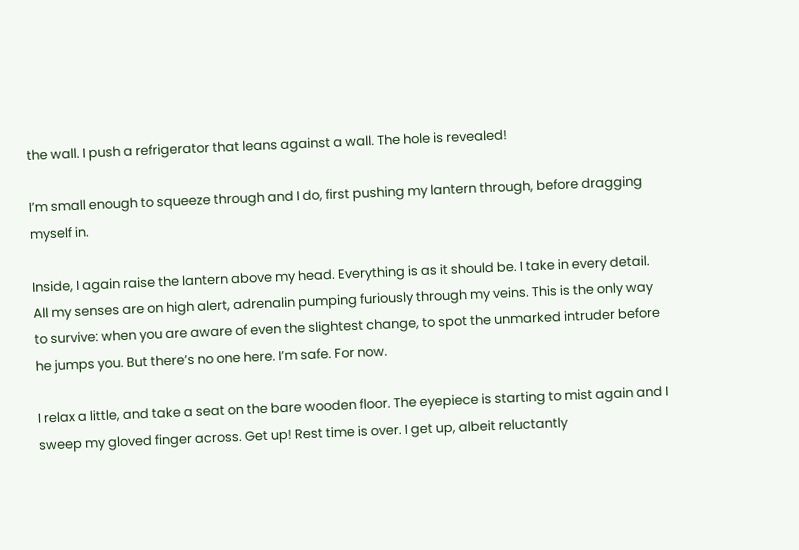the wall. I push a refrigerator that leans against a wall. The hole is revealed!

I’m small enough to squeeze through and I do, first pushing my lantern through, before dragging myself in.

Inside, I again raise the lantern above my head. Everything is as it should be. I take in every detail. All my senses are on high alert, adrenalin pumping furiously through my veins. This is the only way to survive: when you are aware of even the slightest change, to spot the unmarked intruder before he jumps you. But there’s no one here. I’m safe. For now.

I relax a little, and take a seat on the bare wooden floor. The eyepiece is starting to mist again and I sweep my gloved finger across. Get up! Rest time is over. I get up, albeit reluctantly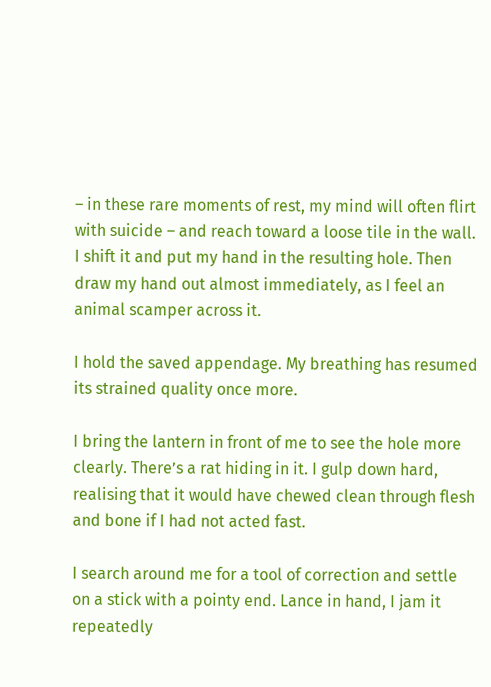– in these rare moments of rest, my mind will often flirt with suicide – and reach toward a loose tile in the wall. I shift it and put my hand in the resulting hole. Then draw my hand out almost immediately, as I feel an animal scamper across it.

I hold the saved appendage. My breathing has resumed its strained quality once more.

I bring the lantern in front of me to see the hole more clearly. There’s a rat hiding in it. I gulp down hard, realising that it would have chewed clean through flesh and bone if I had not acted fast.

I search around me for a tool of correction and settle on a stick with a pointy end. Lance in hand, I jam it repeatedly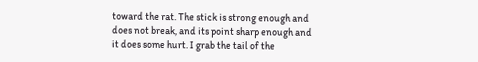toward the rat. The stick is strong enough and does not break, and its point sharp enough and it does some hurt. I grab the tail of the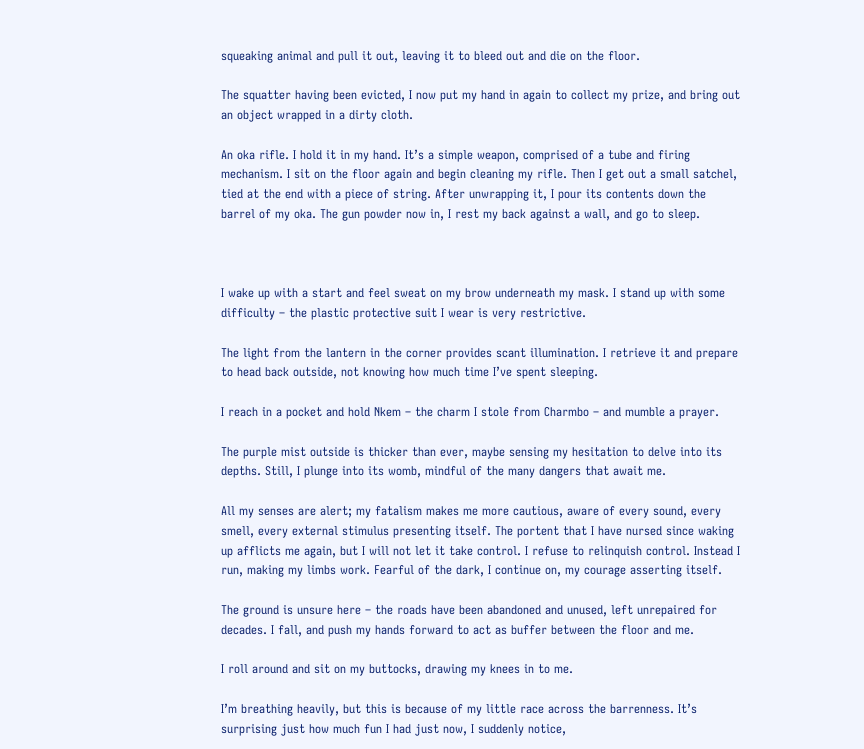squeaking animal and pull it out, leaving it to bleed out and die on the floor.

The squatter having been evicted, I now put my hand in again to collect my prize, and bring out an object wrapped in a dirty cloth.

An oka rifle. I hold it in my hand. It’s a simple weapon, comprised of a tube and firing mechanism. I sit on the floor again and begin cleaning my rifle. Then I get out a small satchel, tied at the end with a piece of string. After unwrapping it, I pour its contents down the barrel of my oka. The gun powder now in, I rest my back against a wall, and go to sleep.



I wake up with a start and feel sweat on my brow underneath my mask. I stand up with some difficulty – the plastic protective suit I wear is very restrictive.

The light from the lantern in the corner provides scant illumination. I retrieve it and prepare to head back outside, not knowing how much time I’ve spent sleeping.

I reach in a pocket and hold Nkem – the charm I stole from Charmbo – and mumble a prayer.

The purple mist outside is thicker than ever, maybe sensing my hesitation to delve into its depths. Still, I plunge into its womb, mindful of the many dangers that await me.

All my senses are alert; my fatalism makes me more cautious, aware of every sound, every smell, every external stimulus presenting itself. The portent that I have nursed since waking up afflicts me again, but I will not let it take control. I refuse to relinquish control. Instead I run, making my limbs work. Fearful of the dark, I continue on, my courage asserting itself.

The ground is unsure here – the roads have been abandoned and unused, left unrepaired for decades. I fall, and push my hands forward to act as buffer between the floor and me.

I roll around and sit on my buttocks, drawing my knees in to me.

I’m breathing heavily, but this is because of my little race across the barrenness. It’s surprising just how much fun I had just now, I suddenly notice,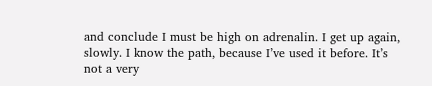and conclude I must be high on adrenalin. I get up again, slowly. I know the path, because I’ve used it before. It’s not a very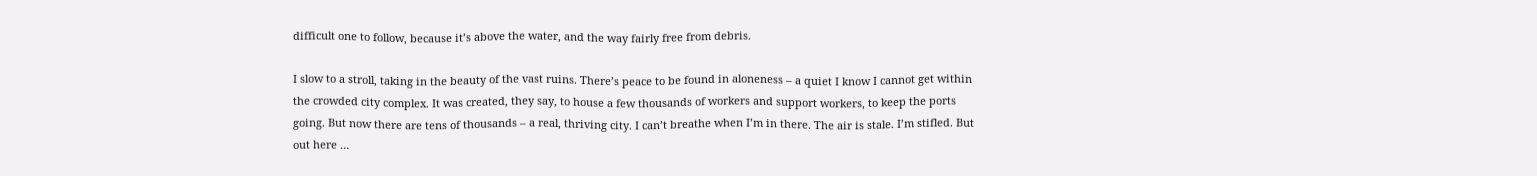difficult one to follow, because it’s above the water, and the way fairly free from debris.

I slow to a stroll, taking in the beauty of the vast ruins. There’s peace to be found in aloneness – a quiet I know I cannot get within the crowded city complex. It was created, they say, to house a few thousands of workers and support workers, to keep the ports going. But now there are tens of thousands – a real, thriving city. I can’t breathe when I’m in there. The air is stale. I’m stifled. But out here …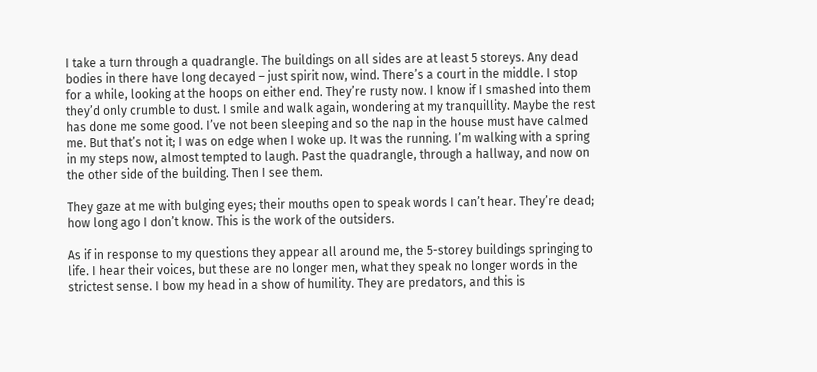I take a turn through a quadrangle. The buildings on all sides are at least 5 storeys. Any dead bodies in there have long decayed – just spirit now, wind. There’s a court in the middle. I stop for a while, looking at the hoops on either end. They’re rusty now. I know if I smashed into them they’d only crumble to dust. I smile and walk again, wondering at my tranquillity. Maybe the rest has done me some good. I’ve not been sleeping and so the nap in the house must have calmed me. But that’s not it; I was on edge when I woke up. It was the running. I’m walking with a spring in my steps now, almost tempted to laugh. Past the quadrangle, through a hallway, and now on the other side of the building. Then I see them.

They gaze at me with bulging eyes; their mouths open to speak words I can’t hear. They’re dead; how long ago I don’t know. This is the work of the outsiders.

As if in response to my questions they appear all around me, the 5-storey buildings springing to life. I hear their voices, but these are no longer men, what they speak no longer words in the strictest sense. I bow my head in a show of humility. They are predators, and this is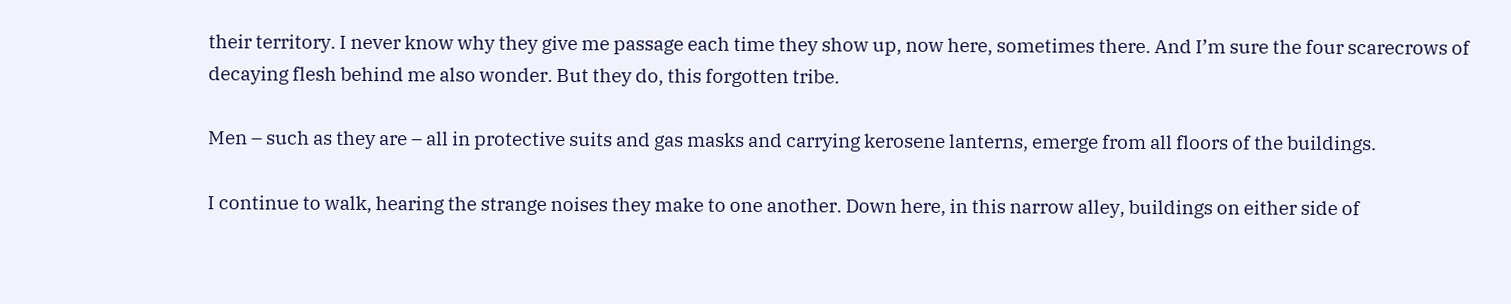their territory. I never know why they give me passage each time they show up, now here, sometimes there. And I’m sure the four scarecrows of decaying flesh behind me also wonder. But they do, this forgotten tribe.

Men – such as they are – all in protective suits and gas masks and carrying kerosene lanterns, emerge from all floors of the buildings.

I continue to walk, hearing the strange noises they make to one another. Down here, in this narrow alley, buildings on either side of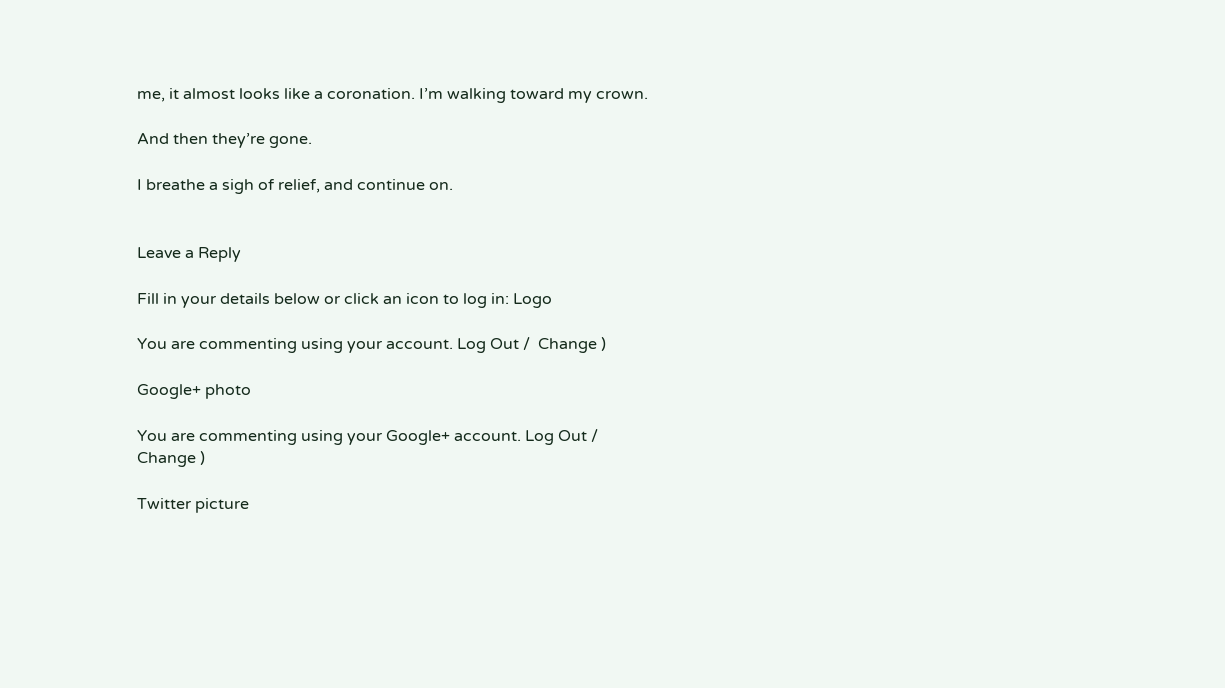me, it almost looks like a coronation. I’m walking toward my crown.

And then they’re gone.

I breathe a sigh of relief, and continue on.


Leave a Reply

Fill in your details below or click an icon to log in: Logo

You are commenting using your account. Log Out /  Change )

Google+ photo

You are commenting using your Google+ account. Log Out /  Change )

Twitter picture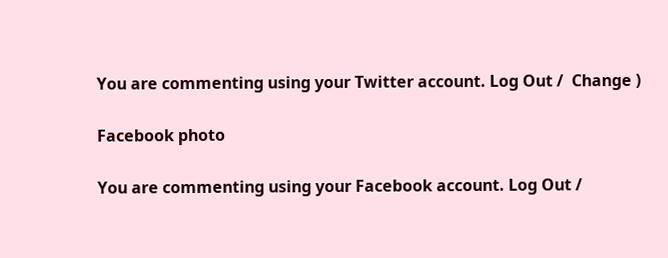You are commenting using your Twitter account. Log Out /  Change )

Facebook photo

You are commenting using your Facebook account. Log Out /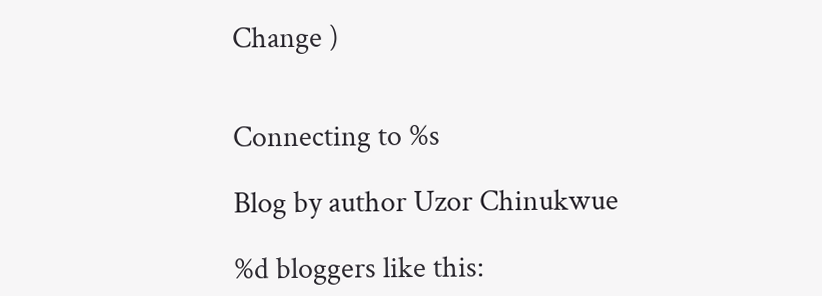Change )


Connecting to %s

Blog by author Uzor Chinukwue

%d bloggers like this: